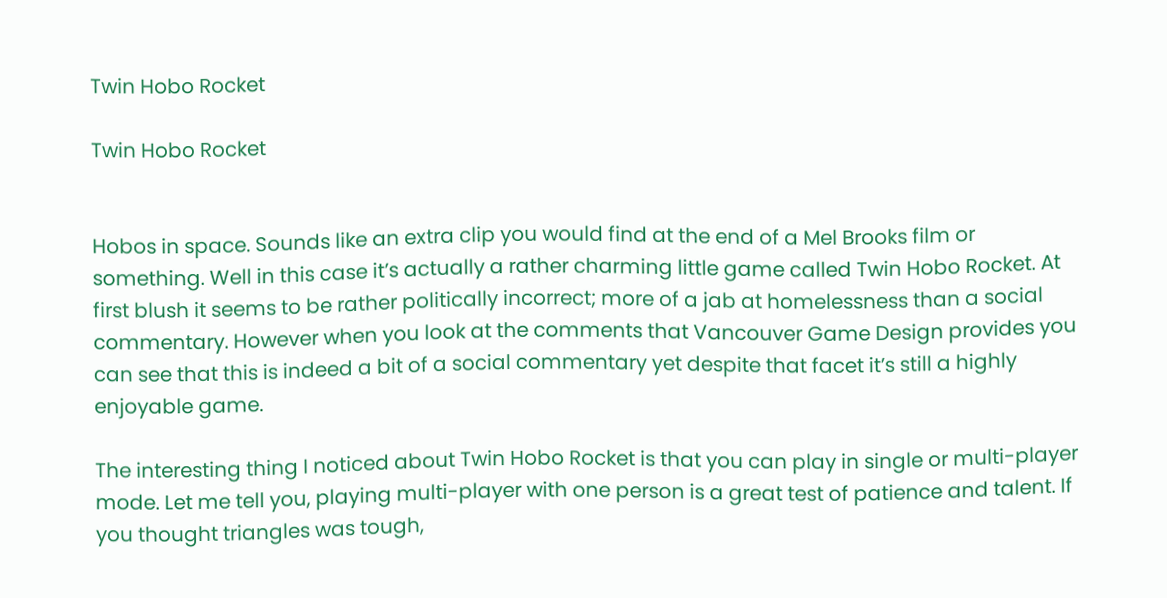Twin Hobo Rocket

Twin Hobo Rocket


Hobos in space. Sounds like an extra clip you would find at the end of a Mel Brooks film or something. Well in this case it’s actually a rather charming little game called Twin Hobo Rocket. At first blush it seems to be rather politically incorrect; more of a jab at homelessness than a social commentary. However when you look at the comments that Vancouver Game Design provides you can see that this is indeed a bit of a social commentary yet despite that facet it’s still a highly enjoyable game.

The interesting thing I noticed about Twin Hobo Rocket is that you can play in single or multi-player mode. Let me tell you, playing multi-player with one person is a great test of patience and talent. If you thought triangles was tough,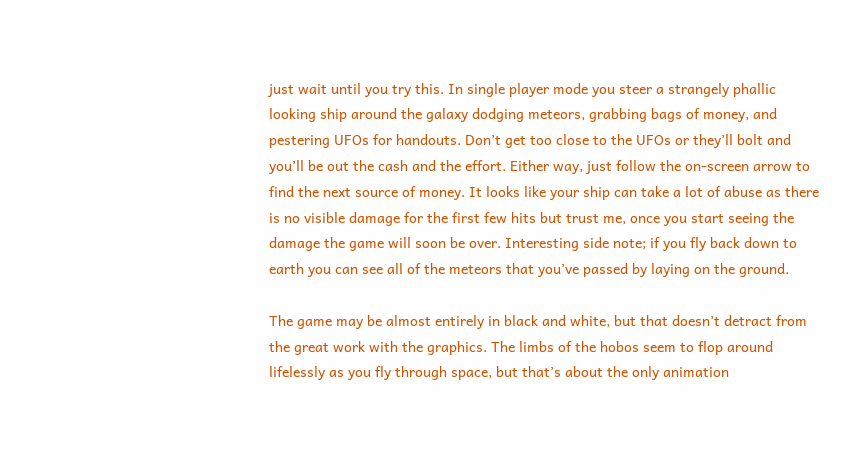just wait until you try this. In single player mode you steer a strangely phallic looking ship around the galaxy dodging meteors, grabbing bags of money, and pestering UFOs for handouts. Don’t get too close to the UFOs or they’ll bolt and you’ll be out the cash and the effort. Either way, just follow the on-screen arrow to find the next source of money. It looks like your ship can take a lot of abuse as there is no visible damage for the first few hits but trust me, once you start seeing the damage the game will soon be over. Interesting side note; if you fly back down to earth you can see all of the meteors that you’ve passed by laying on the ground.

The game may be almost entirely in black and white, but that doesn’t detract from the great work with the graphics. The limbs of the hobos seem to flop around lifelessly as you fly through space, but that’s about the only animation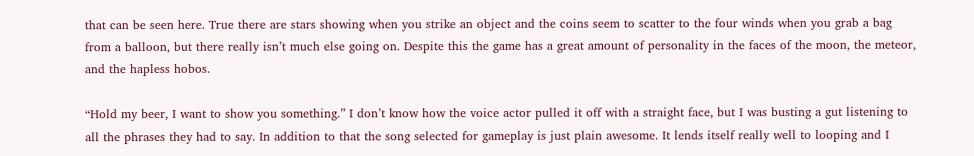that can be seen here. True there are stars showing when you strike an object and the coins seem to scatter to the four winds when you grab a bag from a balloon, but there really isn’t much else going on. Despite this the game has a great amount of personality in the faces of the moon, the meteor, and the hapless hobos.

“Hold my beer, I want to show you something.” I don’t know how the voice actor pulled it off with a straight face, but I was busting a gut listening to all the phrases they had to say. In addition to that the song selected for gameplay is just plain awesome. It lends itself really well to looping and I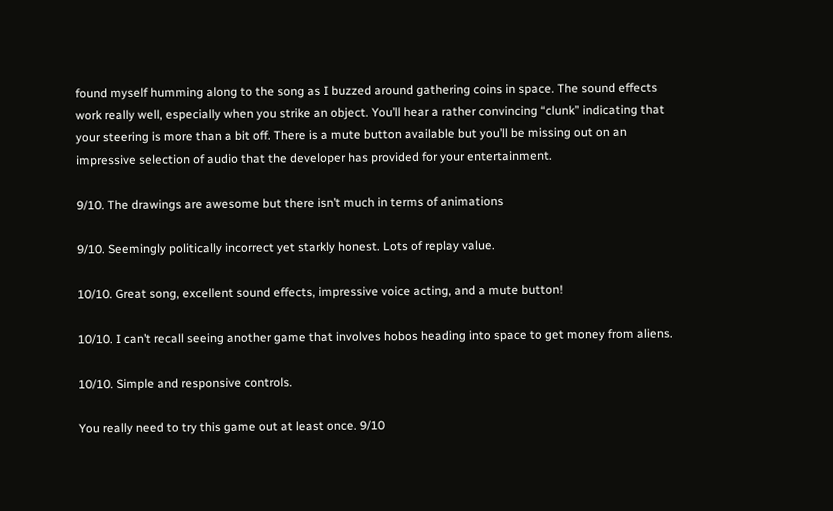found myself humming along to the song as I buzzed around gathering coins in space. The sound effects work really well, especially when you strike an object. You’ll hear a rather convincing “clunk” indicating that your steering is more than a bit off. There is a mute button available but you’ll be missing out on an impressive selection of audio that the developer has provided for your entertainment.

9/10. The drawings are awesome but there isn’t much in terms of animations

9/10. Seemingly politically incorrect yet starkly honest. Lots of replay value.

10/10. Great song, excellent sound effects, impressive voice acting, and a mute button!

10/10. I can’t recall seeing another game that involves hobos heading into space to get money from aliens.

10/10. Simple and responsive controls.

You really need to try this game out at least once. 9/10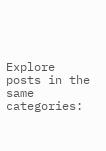Explore posts in the same categories: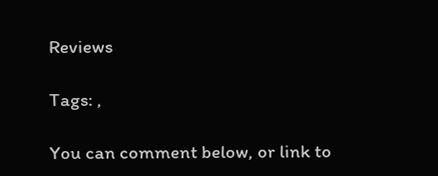Reviews

Tags: ,

You can comment below, or link to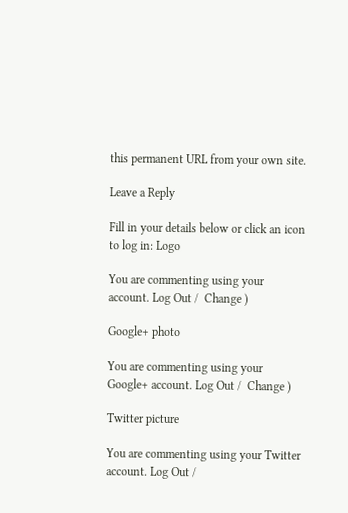this permanent URL from your own site.

Leave a Reply

Fill in your details below or click an icon to log in: Logo

You are commenting using your account. Log Out /  Change )

Google+ photo

You are commenting using your Google+ account. Log Out /  Change )

Twitter picture

You are commenting using your Twitter account. Log Out /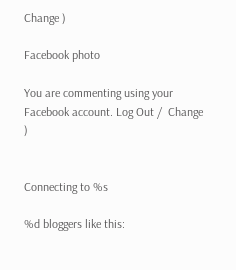Change )

Facebook photo

You are commenting using your Facebook account. Log Out /  Change )


Connecting to %s

%d bloggers like this: